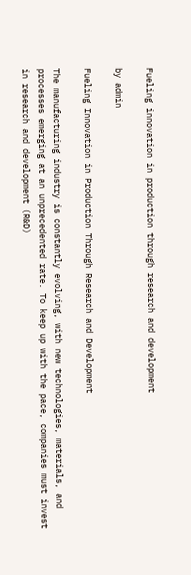Fueling innovation in production through research and development

by admin

Fueling Innovation in Production Through Research and Development

The manufacturing industry is constantly evolving, with new technologies, materials, and processes emerging at an unprecedented rate. To keep up with the pace, companies must invest in research and development (R&D)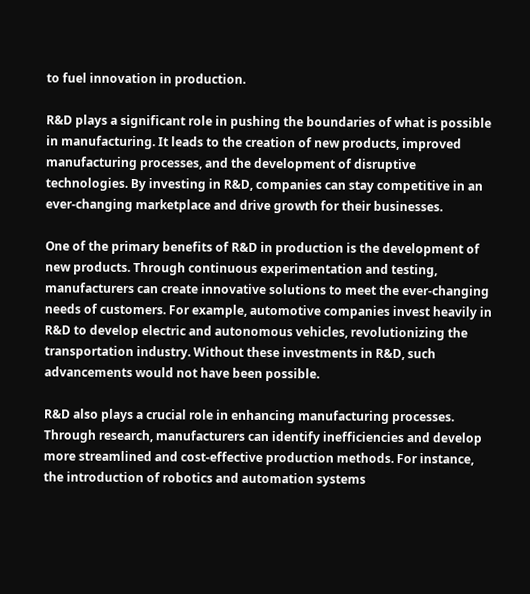to fuel innovation in production.

R&D plays a significant role in pushing the boundaries of what is possible in manufacturing. It leads to the creation of new products, improved manufacturing processes, and the development of disruptive technologies. By investing in R&D, companies can stay competitive in an ever-changing marketplace and drive growth for their businesses.

One of the primary benefits of R&D in production is the development of new products. Through continuous experimentation and testing, manufacturers can create innovative solutions to meet the ever-changing needs of customers. For example, automotive companies invest heavily in R&D to develop electric and autonomous vehicles, revolutionizing the transportation industry. Without these investments in R&D, such advancements would not have been possible.

R&D also plays a crucial role in enhancing manufacturing processes. Through research, manufacturers can identify inefficiencies and develop more streamlined and cost-effective production methods. For instance, the introduction of robotics and automation systems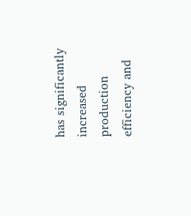has significantly increased production efficiency and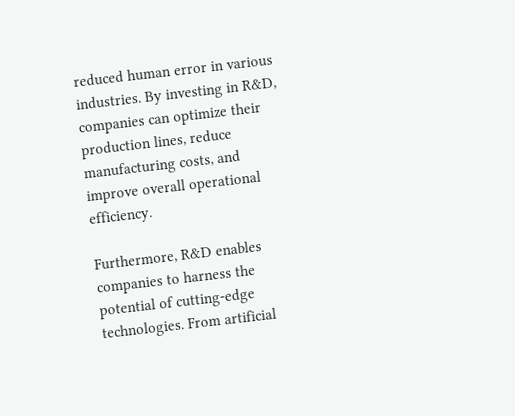reduced human error in various industries. By investing in R&D, companies can optimize their production lines, reduce manufacturing costs, and improve overall operational efficiency.

Furthermore, R&D enables companies to harness the potential of cutting-edge technologies. From artificial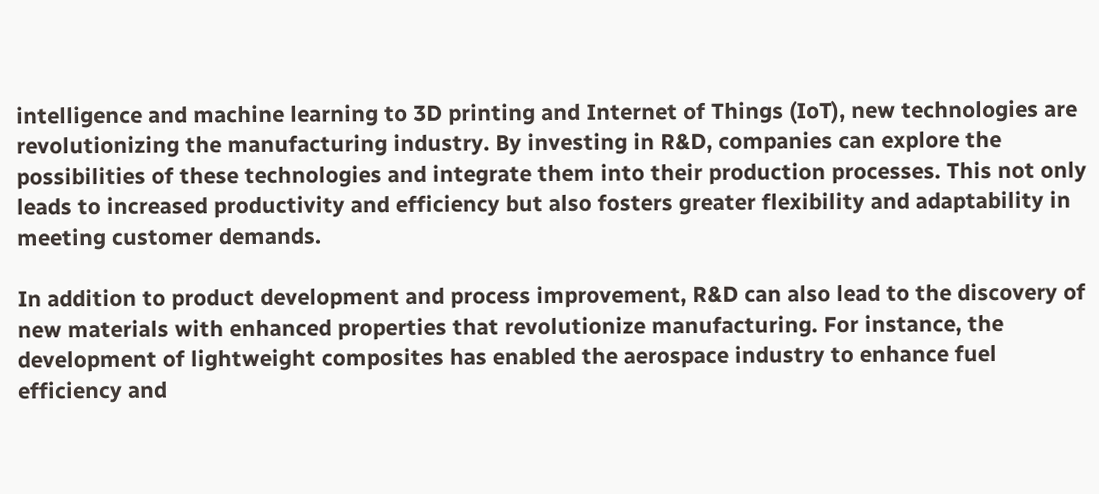intelligence and machine learning to 3D printing and Internet of Things (IoT), new technologies are revolutionizing the manufacturing industry. By investing in R&D, companies can explore the possibilities of these technologies and integrate them into their production processes. This not only leads to increased productivity and efficiency but also fosters greater flexibility and adaptability in meeting customer demands.

In addition to product development and process improvement, R&D can also lead to the discovery of new materials with enhanced properties that revolutionize manufacturing. For instance, the development of lightweight composites has enabled the aerospace industry to enhance fuel efficiency and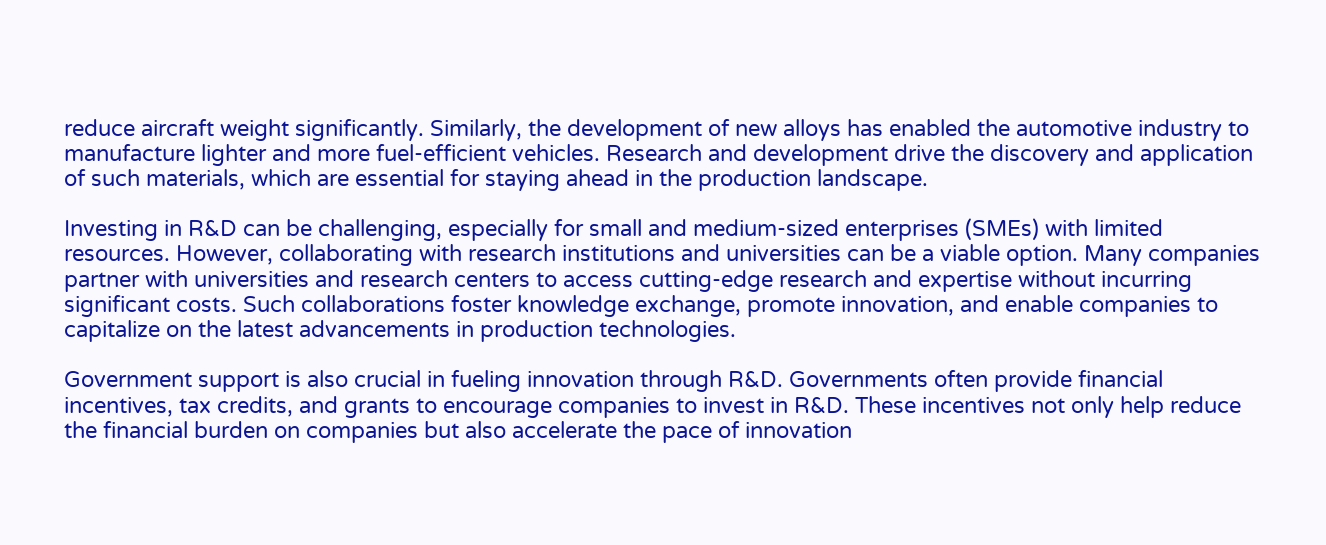reduce aircraft weight significantly. Similarly, the development of new alloys has enabled the automotive industry to manufacture lighter and more fuel-efficient vehicles. Research and development drive the discovery and application of such materials, which are essential for staying ahead in the production landscape.

Investing in R&D can be challenging, especially for small and medium-sized enterprises (SMEs) with limited resources. However, collaborating with research institutions and universities can be a viable option. Many companies partner with universities and research centers to access cutting-edge research and expertise without incurring significant costs. Such collaborations foster knowledge exchange, promote innovation, and enable companies to capitalize on the latest advancements in production technologies.

Government support is also crucial in fueling innovation through R&D. Governments often provide financial incentives, tax credits, and grants to encourage companies to invest in R&D. These incentives not only help reduce the financial burden on companies but also accelerate the pace of innovation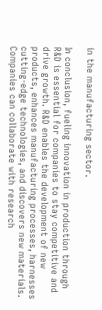in the manufacturing sector.

In conclusion, fueling innovation in production through R&D is essential for companies to stay competitive and drive growth. R&D enables the development of new products, enhances manufacturing processes, harnesses cutting-edge technologies, and discovers new materials. Companies can collaborate with research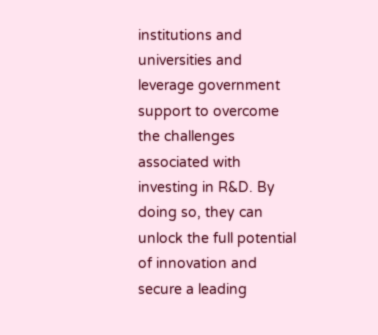institutions and universities and leverage government support to overcome the challenges associated with investing in R&D. By doing so, they can unlock the full potential of innovation and secure a leading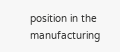position in the manufacturing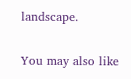landscape.

You may also like